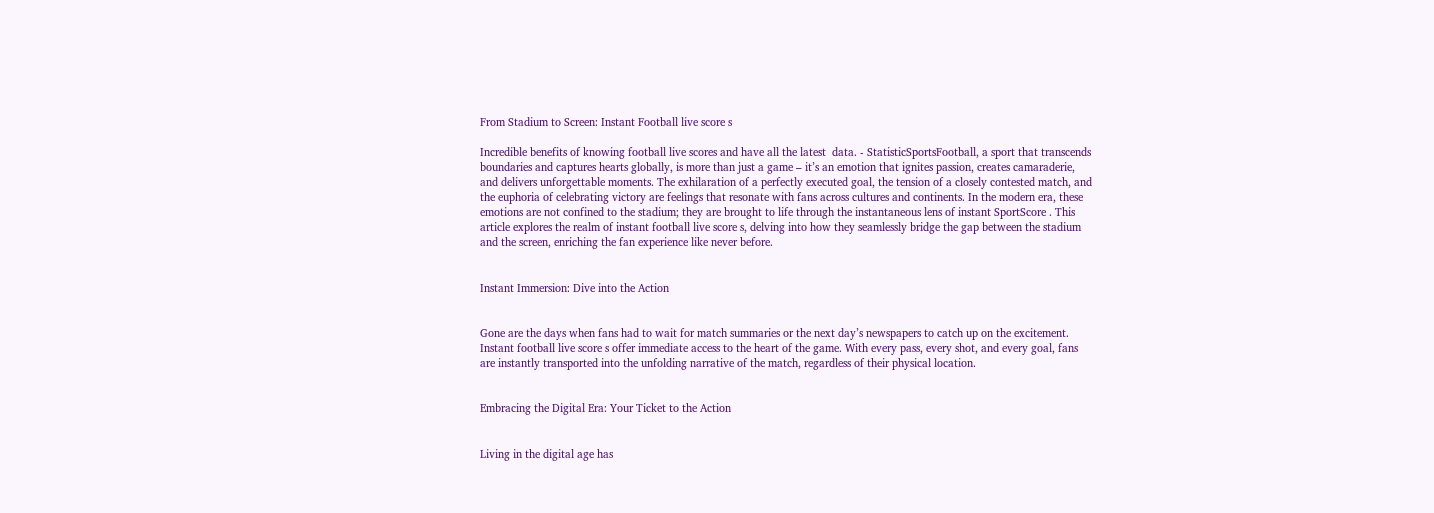From Stadium to Screen: Instant Football live score s

Incredible benefits of knowing football live scores and have all the latest  data. - StatisticSportsFootball, a sport that transcends boundaries and captures hearts globally, is more than just a game – it’s an emotion that ignites passion, creates camaraderie, and delivers unforgettable moments. The exhilaration of a perfectly executed goal, the tension of a closely contested match, and the euphoria of celebrating victory are feelings that resonate with fans across cultures and continents. In the modern era, these emotions are not confined to the stadium; they are brought to life through the instantaneous lens of instant SportScore . This article explores the realm of instant football live score s, delving into how they seamlessly bridge the gap between the stadium and the screen, enriching the fan experience like never before.


Instant Immersion: Dive into the Action


Gone are the days when fans had to wait for match summaries or the next day’s newspapers to catch up on the excitement. Instant football live score s offer immediate access to the heart of the game. With every pass, every shot, and every goal, fans are instantly transported into the unfolding narrative of the match, regardless of their physical location.


Embracing the Digital Era: Your Ticket to the Action


Living in the digital age has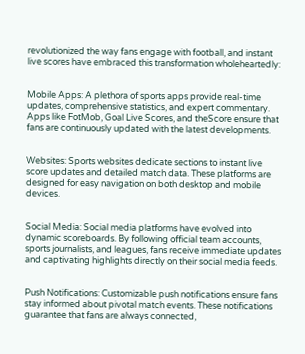revolutionized the way fans engage with football, and instant live scores have embraced this transformation wholeheartedly:


Mobile Apps: A plethora of sports apps provide real-time updates, comprehensive statistics, and expert commentary. Apps like FotMob, Goal Live Scores, and theScore ensure that fans are continuously updated with the latest developments.


Websites: Sports websites dedicate sections to instant live score updates and detailed match data. These platforms are designed for easy navigation on both desktop and mobile devices.


Social Media: Social media platforms have evolved into dynamic scoreboards. By following official team accounts, sports journalists, and leagues, fans receive immediate updates and captivating highlights directly on their social media feeds.


Push Notifications: Customizable push notifications ensure fans stay informed about pivotal match events. These notifications guarantee that fans are always connected,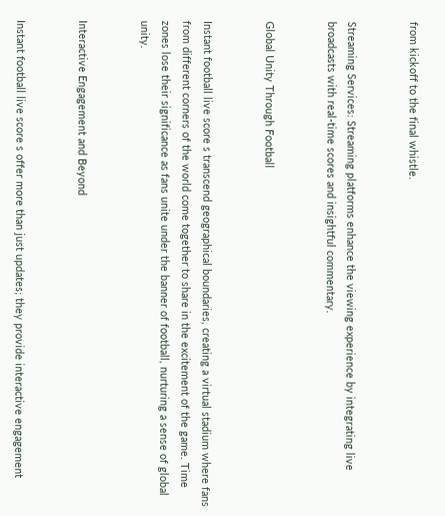from kickoff to the final whistle.


Streaming Services: Streaming platforms enhance the viewing experience by integrating live broadcasts with real-time scores and insightful commentary.


Global Unity Through Football


Instant football live score s transcend geographical boundaries, creating a virtual stadium where fans from different corners of the world come together to share in the excitement of the game. Time zones lose their significance as fans unite under the banner of football, nurturing a sense of global unity.


Interactive Engagement and Beyond


Instant football live score s offer more than just updates; they provide interactive engagement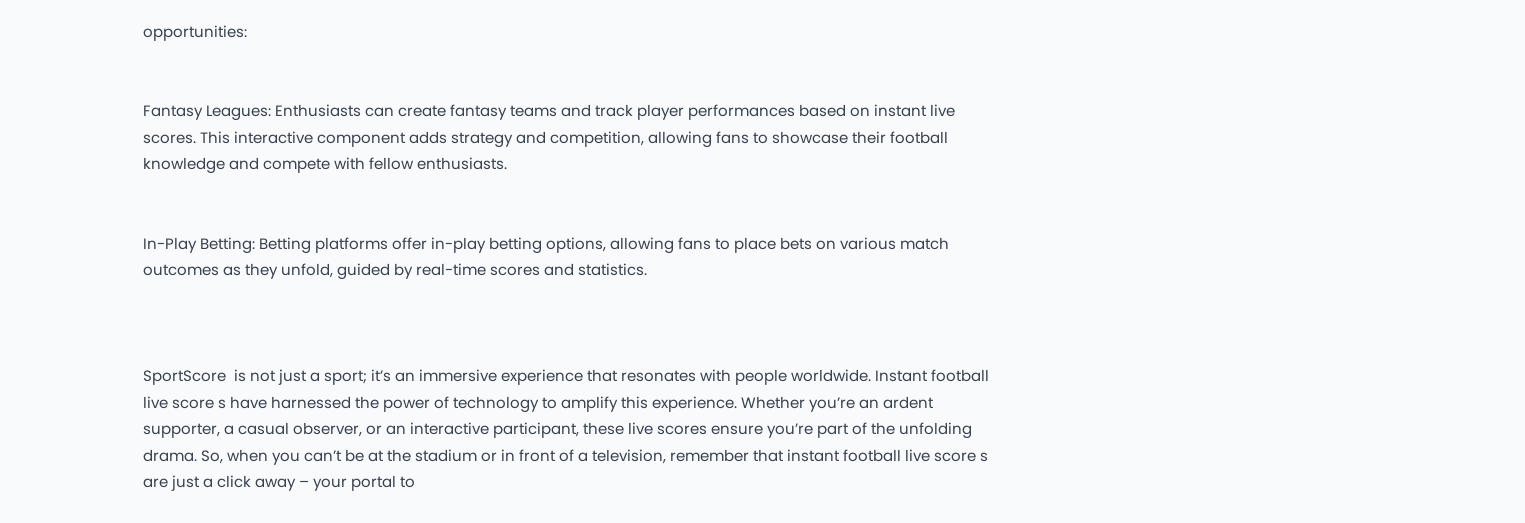opportunities:


Fantasy Leagues: Enthusiasts can create fantasy teams and track player performances based on instant live scores. This interactive component adds strategy and competition, allowing fans to showcase their football knowledge and compete with fellow enthusiasts.


In-Play Betting: Betting platforms offer in-play betting options, allowing fans to place bets on various match outcomes as they unfold, guided by real-time scores and statistics.



SportScore  is not just a sport; it’s an immersive experience that resonates with people worldwide. Instant football live score s have harnessed the power of technology to amplify this experience. Whether you’re an ardent supporter, a casual observer, or an interactive participant, these live scores ensure you’re part of the unfolding drama. So, when you can’t be at the stadium or in front of a television, remember that instant football live score s are just a click away – your portal to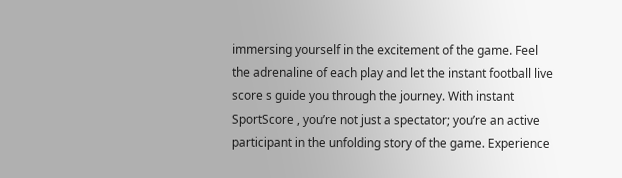immersing yourself in the excitement of the game. Feel the adrenaline of each play and let the instant football live score s guide you through the journey. With instant SportScore , you’re not just a spectator; you’re an active participant in the unfolding story of the game. Experience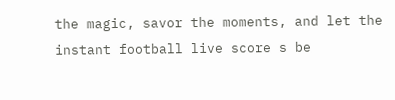the magic, savor the moments, and let the instant football live score s be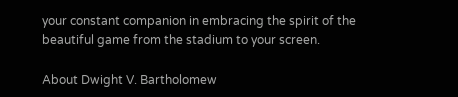your constant companion in embracing the spirit of the beautiful game from the stadium to your screen.

About Dwight V. Bartholomew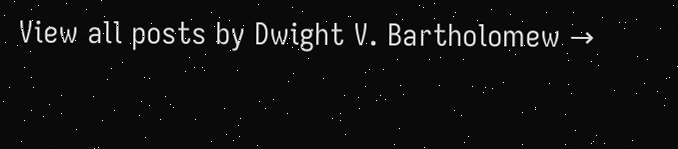View all posts by Dwight V. Bartholomew →